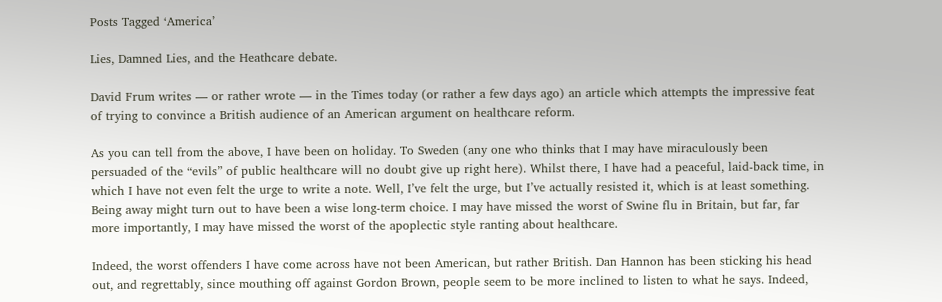Posts Tagged ‘America’

Lies, Damned Lies, and the Heathcare debate.

David Frum writes — or rather wrote — in the Times today (or rather a few days ago) an article which attempts the impressive feat of trying to convince a British audience of an American argument on healthcare reform.

As you can tell from the above, I have been on holiday. To Sweden (any one who thinks that I may have miraculously been persuaded of the “evils” of public healthcare will no doubt give up right here). Whilst there, I have had a peaceful, laid-back time, in which I have not even felt the urge to write a note. Well, I’ve felt the urge, but I’ve actually resisted it, which is at least something. Being away might turn out to have been a wise long-term choice. I may have missed the worst of Swine flu in Britain, but far, far more importantly, I may have missed the worst of the apoplectic style ranting about healthcare.

Indeed, the worst offenders I have come across have not been American, but rather British. Dan Hannon has been sticking his head out, and regrettably, since mouthing off against Gordon Brown, people seem to be more inclined to listen to what he says. Indeed,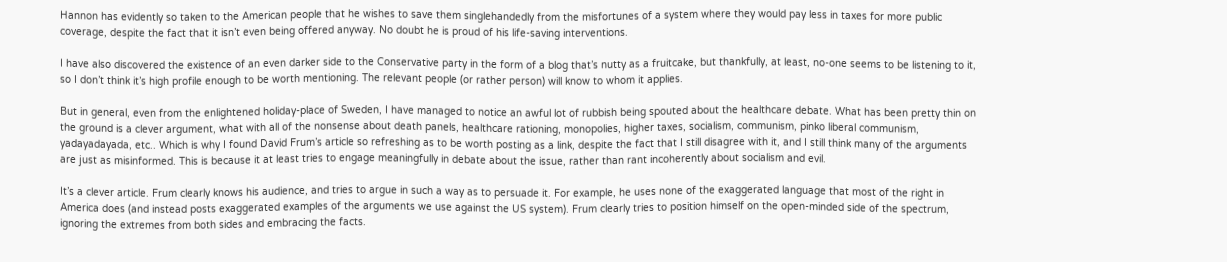Hannon has evidently so taken to the American people that he wishes to save them singlehandedly from the misfortunes of a system where they would pay less in taxes for more public coverage, despite the fact that it isn’t even being offered anyway. No doubt he is proud of his life-saving interventions.

I have also discovered the existence of an even darker side to the Conservative party in the form of a blog that’s nutty as a fruitcake, but thankfully, at least, no-one seems to be listening to it, so I don’t think it’s high profile enough to be worth mentioning. The relevant people (or rather person) will know to whom it applies.

But in general, even from the enlightened holiday-place of Sweden, I have managed to notice an awful lot of rubbish being spouted about the healthcare debate. What has been pretty thin on the ground is a clever argument, what with all of the nonsense about death panels, healthcare rationing, monopolies, higher taxes, socialism, communism, pinko liberal communism, yadayadayada, etc.. Which is why I found David Frum’s article so refreshing as to be worth posting as a link, despite the fact that I still disagree with it, and I still think many of the arguments are just as misinformed. This is because it at least tries to engage meaningfully in debate about the issue, rather than rant incoherently about socialism and evil.

It’s a clever article. Frum clearly knows his audience, and tries to argue in such a way as to persuade it. For example, he uses none of the exaggerated language that most of the right in America does (and instead posts exaggerated examples of the arguments we use against the US system). Frum clearly tries to position himself on the open-minded side of the spectrum, ignoring the extremes from both sides and embracing the facts.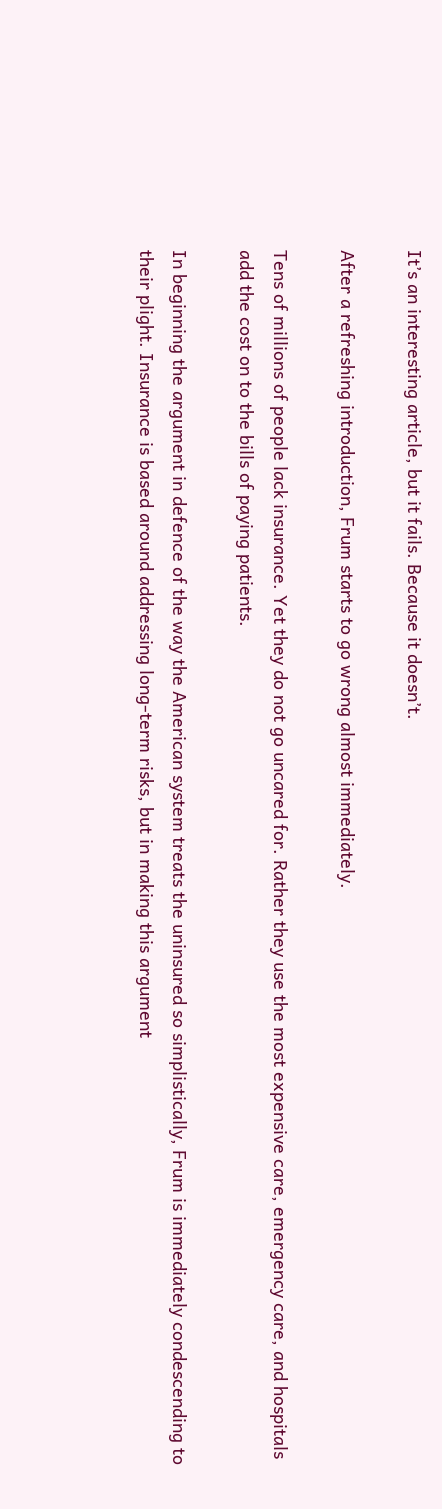It’s an interesting article, but it fails. Because it doesn’t.

After a refreshing introduction, Frum starts to go wrong almost immediately.

Tens of millions of people lack insurance. Yet they do not go uncared for. Rather they use the most expensive care, emergency care, and hospitals add the cost on to the bills of paying patients.

In beginning the argument in defence of the way the American system treats the uninsured so simplistically, Frum is immediately condescending to their plight. Insurance is based around addressing long-term risks, but in making this argument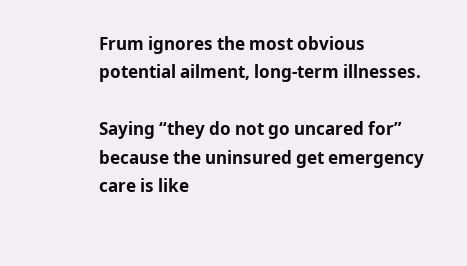Frum ignores the most obvious potential ailment, long-term illnesses.

Saying “they do not go uncared for” because the uninsured get emergency care is like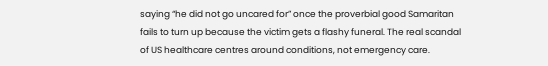saying “he did not go uncared for” once the proverbial good Samaritan fails to turn up because the victim gets a flashy funeral. The real scandal of US healthcare centres around conditions, not emergency care.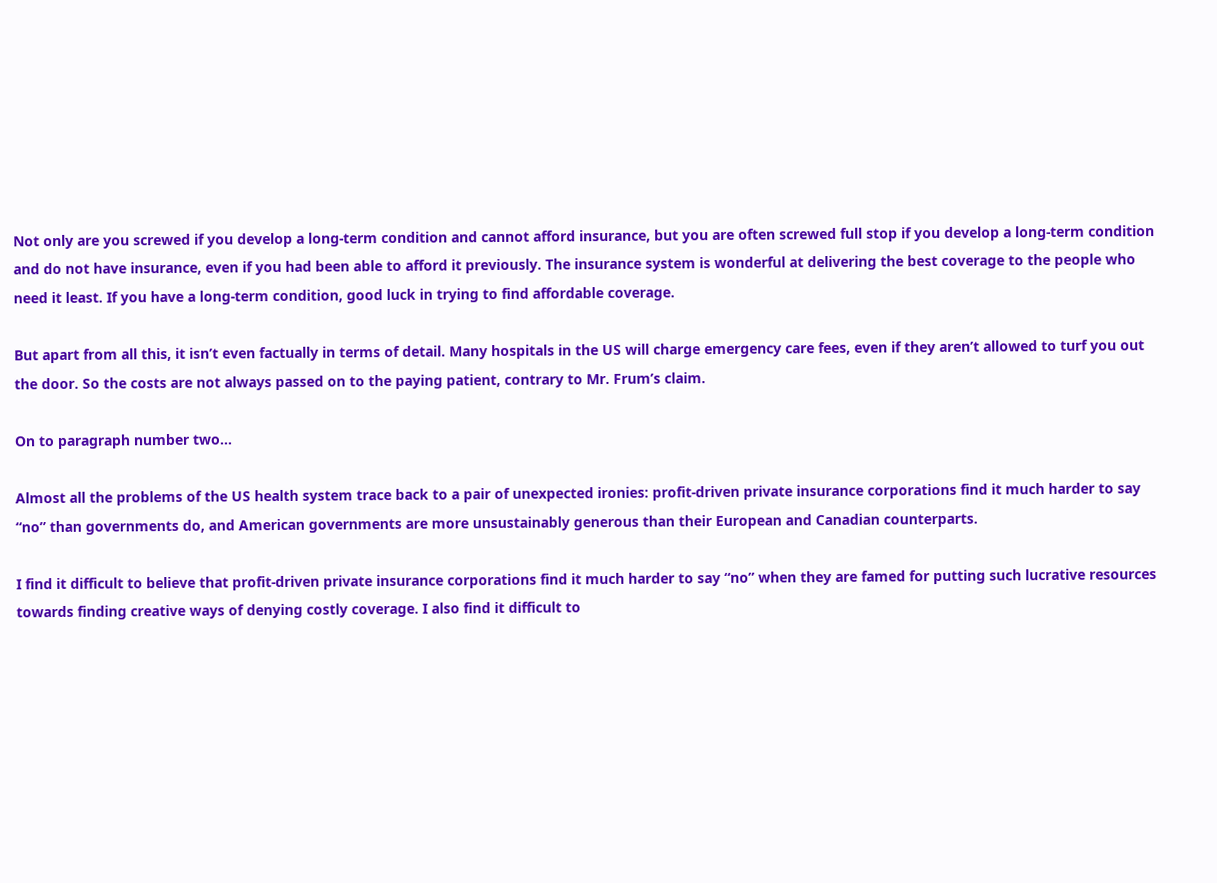Not only are you screwed if you develop a long-term condition and cannot afford insurance, but you are often screwed full stop if you develop a long-term condition and do not have insurance, even if you had been able to afford it previously. The insurance system is wonderful at delivering the best coverage to the people who need it least. If you have a long-term condition, good luck in trying to find affordable coverage.

But apart from all this, it isn’t even factually in terms of detail. Many hospitals in the US will charge emergency care fees, even if they aren’t allowed to turf you out the door. So the costs are not always passed on to the paying patient, contrary to Mr. Frum’s claim.

On to paragraph number two…

Almost all the problems of the US health system trace back to a pair of unexpected ironies: profit-driven private insurance corporations find it much harder to say “no” than governments do, and American governments are more unsustainably generous than their European and Canadian counterparts.

I find it difficult to believe that profit-driven private insurance corporations find it much harder to say “no” when they are famed for putting such lucrative resources towards finding creative ways of denying costly coverage. I also find it difficult to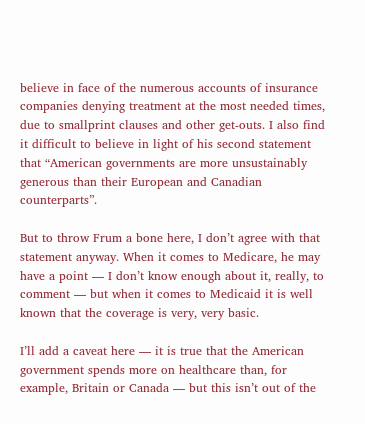believe in face of the numerous accounts of insurance companies denying treatment at the most needed times, due to smallprint clauses and other get-outs. I also find it difficult to believe in light of his second statement that “American governments are more unsustainably generous than their European and Canadian counterparts”.

But to throw Frum a bone here, I don’t agree with that statement anyway. When it comes to Medicare, he may have a point — I don’t know enough about it, really, to comment — but when it comes to Medicaid it is well known that the coverage is very, very basic.

I’ll add a caveat here — it is true that the American government spends more on healthcare than, for example, Britain or Canada — but this isn’t out of the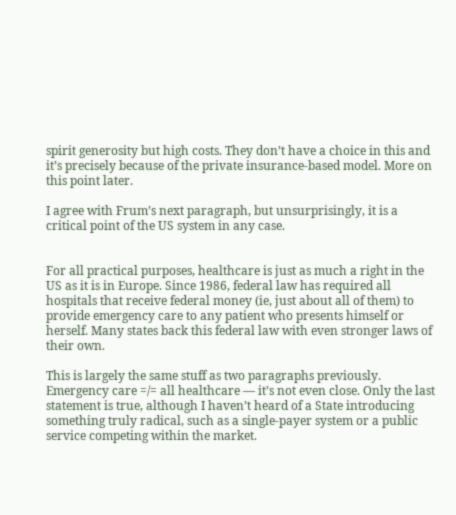spirit generosity but high costs. They don’t have a choice in this and it’s precisely because of the private insurance-based model. More on this point later.

I agree with Frum’s next paragraph, but unsurprisingly, it is a critical point of the US system in any case.


For all practical purposes, healthcare is just as much a right in the US as it is in Europe. Since 1986, federal law has required all hospitals that receive federal money (ie, just about all of them) to provide emergency care to any patient who presents himself or herself. Many states back this federal law with even stronger laws of their own.

This is largely the same stuff as two paragraphs previously. Emergency care =/= all healthcare — it’s not even close. Only the last statement is true, although I haven’t heard of a State introducing something truly radical, such as a single-payer system or a public service competing within the market.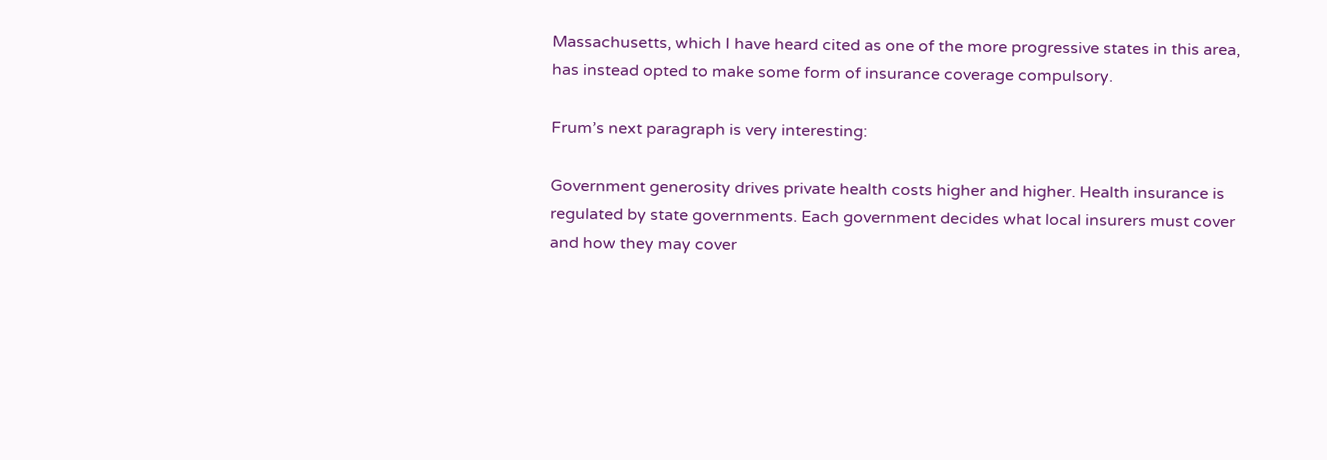Massachusetts, which I have heard cited as one of the more progressive states in this area, has instead opted to make some form of insurance coverage compulsory.

Frum’s next paragraph is very interesting:

Government generosity drives private health costs higher and higher. Health insurance is regulated by state governments. Each government decides what local insurers must cover and how they may cover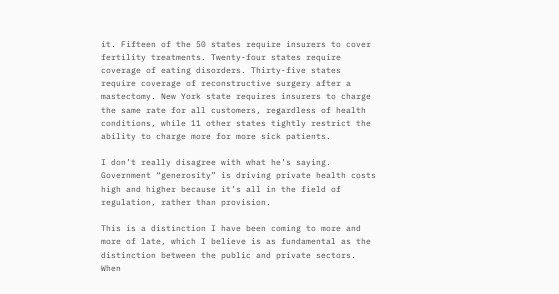it. Fifteen of the 50 states require insurers to cover fertility treatments. Twenty-four states require coverage of eating disorders. Thirty-five states require coverage of reconstructive surgery after a mastectomy. New York state requires insurers to charge the same rate for all customers, regardless of health conditions, while 11 other states tightly restrict the ability to charge more for more sick patients.

I don’t really disagree with what he’s saying. Government “generosity” is driving private health costs high and higher because it’s all in the field of regulation, rather than provision.

This is a distinction I have been coming to more and more of late, which I believe is as fundamental as the distinction between the public and private sectors. When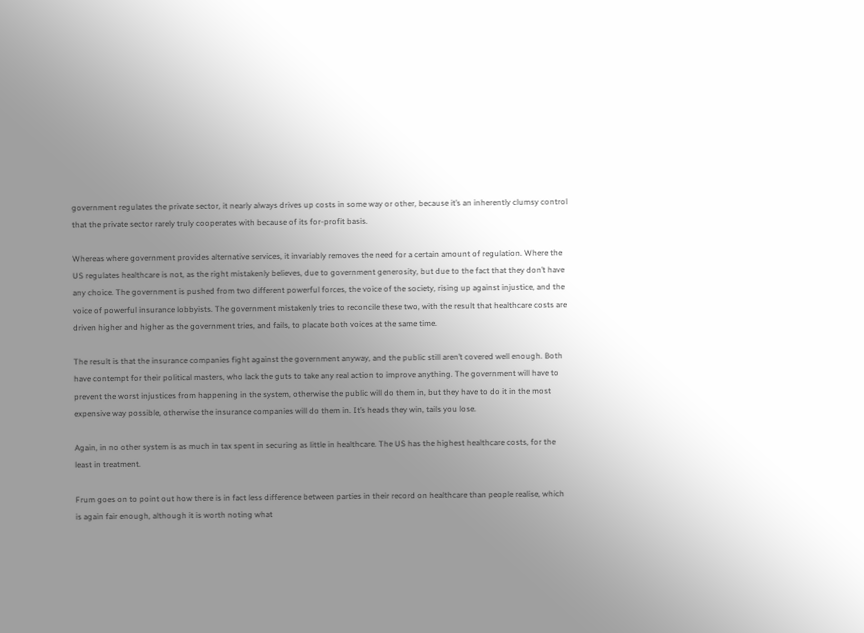government regulates the private sector, it nearly always drives up costs in some way or other, because it’s an inherently clumsy control that the private sector rarely truly cooperates with because of its for-profit basis.

Whereas where government provides alternative services, it invariably removes the need for a certain amount of regulation. Where the US regulates healthcare is not, as the right mistakenly believes, due to government generosity, but due to the fact that they don’t have any choice. The government is pushed from two different powerful forces, the voice of the society, rising up against injustice, and the voice of powerful insurance lobbyists. The government mistakenly tries to reconcile these two, with the result that healthcare costs are driven higher and higher as the government tries, and fails, to placate both voices at the same time.

The result is that the insurance companies fight against the government anyway, and the public still aren’t covered well enough. Both have contempt for their political masters, who lack the guts to take any real action to improve anything. The government will have to prevent the worst injustices from happening in the system, otherwise the public will do them in, but they have to do it in the most expensive way possible, otherwise the insurance companies will do them in. It’s heads they win, tails you lose.

Again, in no other system is as much in tax spent in securing as little in healthcare. The US has the highest healthcare costs, for the least in treatment.

Frum goes on to point out how there is in fact less difference between parties in their record on healthcare than people realise, which is again fair enough, although it is worth noting what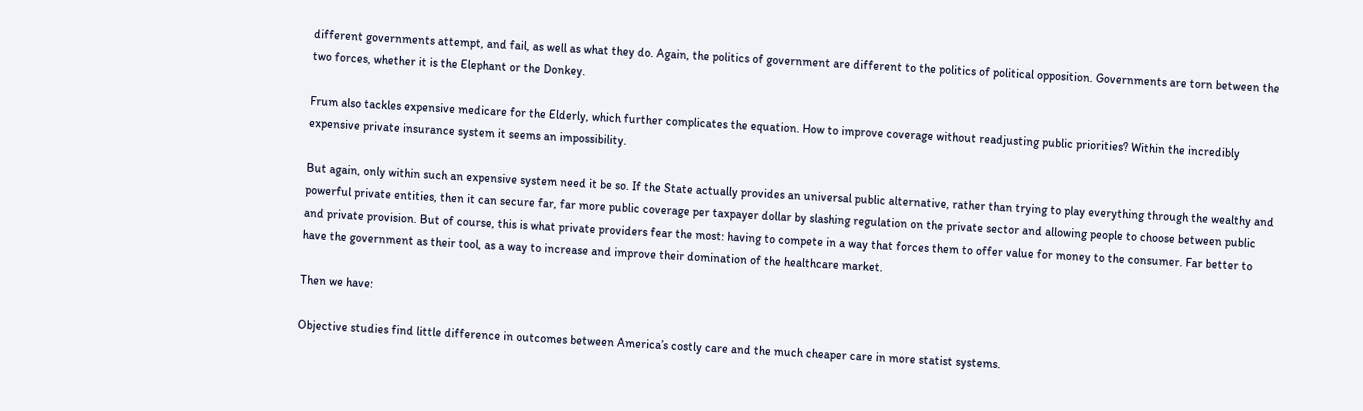different governments attempt, and fail, as well as what they do. Again, the politics of government are different to the politics of political opposition. Governments are torn between the two forces, whether it is the Elephant or the Donkey.

Frum also tackles expensive medicare for the Elderly, which further complicates the equation. How to improve coverage without readjusting public priorities? Within the incredibly expensive private insurance system it seems an impossibility.

But again, only within such an expensive system need it be so. If the State actually provides an universal public alternative, rather than trying to play everything through the wealthy and powerful private entities, then it can secure far, far more public coverage per taxpayer dollar by slashing regulation on the private sector and allowing people to choose between public and private provision. But of course, this is what private providers fear the most: having to compete in a way that forces them to offer value for money to the consumer. Far better to have the government as their tool, as a way to increase and improve their domination of the healthcare market.

Then we have:

Objective studies find little difference in outcomes between America’s costly care and the much cheaper care in more statist systems.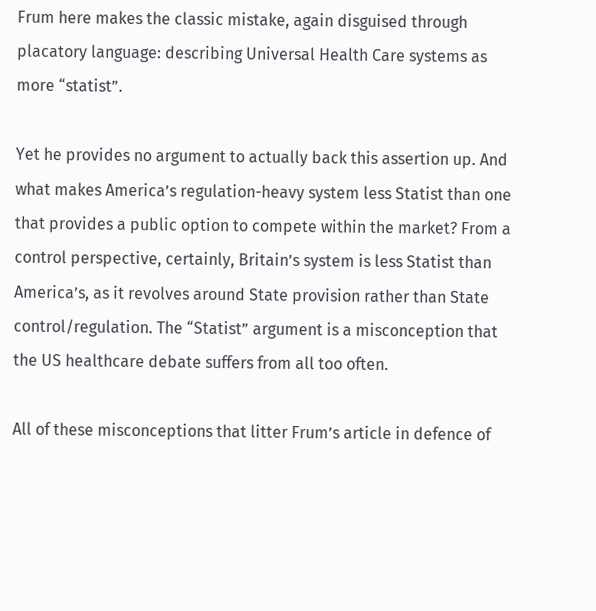Frum here makes the classic mistake, again disguised through placatory language: describing Universal Health Care systems as more “statist”.

Yet he provides no argument to actually back this assertion up. And what makes America’s regulation-heavy system less Statist than one that provides a public option to compete within the market? From a control perspective, certainly, Britain’s system is less Statist than America’s, as it revolves around State provision rather than State control/regulation. The “Statist” argument is a misconception that the US healthcare debate suffers from all too often.

All of these misconceptions that litter Frum’s article in defence of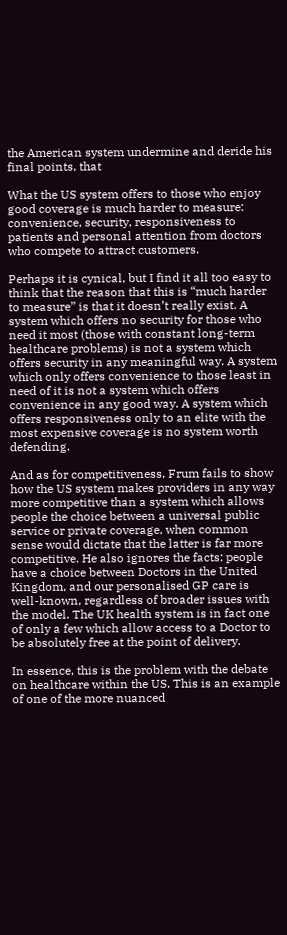the American system undermine and deride his final points, that

What the US system offers to those who enjoy good coverage is much harder to measure: convenience, security, responsiveness to patients and personal attention from doctors who compete to attract customers.

Perhaps it is cynical, but I find it all too easy to think that the reason that this is “much harder to measure” is that it doesn’t really exist. A system which offers no security for those who need it most (those with constant long-term healthcare problems) is not a system which offers security in any meaningful way. A system which only offers convenience to those least in need of it is not a system which offers convenience in any good way. A system which offers responsiveness only to an elite with the most expensive coverage is no system worth defending.

And as for competitiveness, Frum fails to show how the US system makes providers in any way more competitive than a system which allows people the choice between a universal public service or private coverage, when common sense would dictate that the latter is far more competitive. He also ignores the facts: people have a choice between Doctors in the United Kingdom, and our personalised GP care is well-known, regardless of broader issues with the model. The UK health system is in fact one of only a few which allow access to a Doctor to be absolutely free at the point of delivery.

In essence, this is the problem with the debate on healthcare within the US. This is an example of one of the more nuanced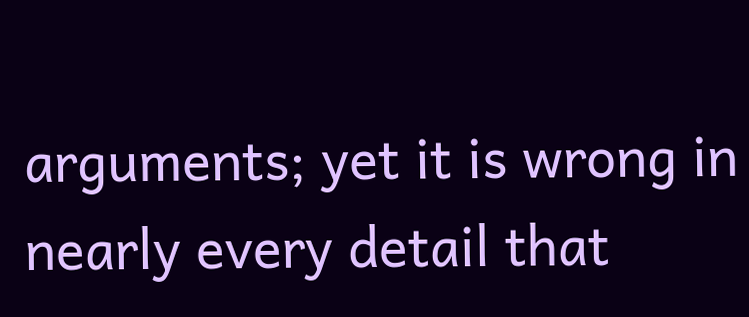arguments; yet it is wrong in nearly every detail that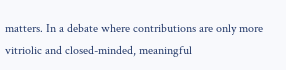matters. In a debate where contributions are only more vitriolic and closed-minded, meaningful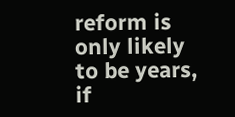reform is only likely to be years, if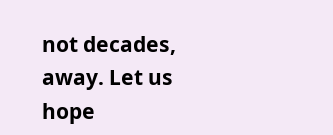not decades, away. Let us hope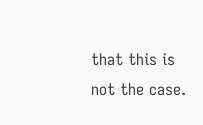that this is not the case.